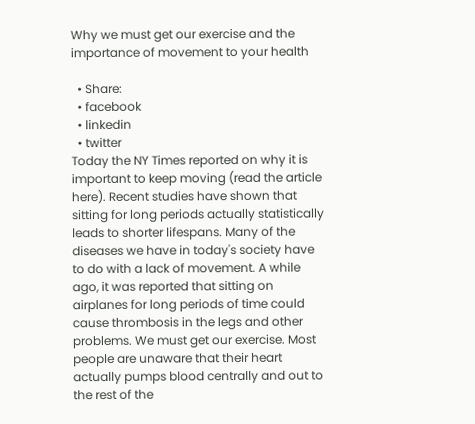Why we must get our exercise and the importance of movement to your health

  • Share:
  • facebook
  • linkedin
  • twitter
Today the NY Times reported on why it is important to keep moving (read the article here). Recent studies have shown that sitting for long periods actually statistically leads to shorter lifespans. Many of the diseases we have in today's society have to do with a lack of movement. A while ago, it was reported that sitting on airplanes for long periods of time could cause thrombosis in the legs and other problems. We must get our exercise. Most people are unaware that their heart actually pumps blood centrally and out to the rest of the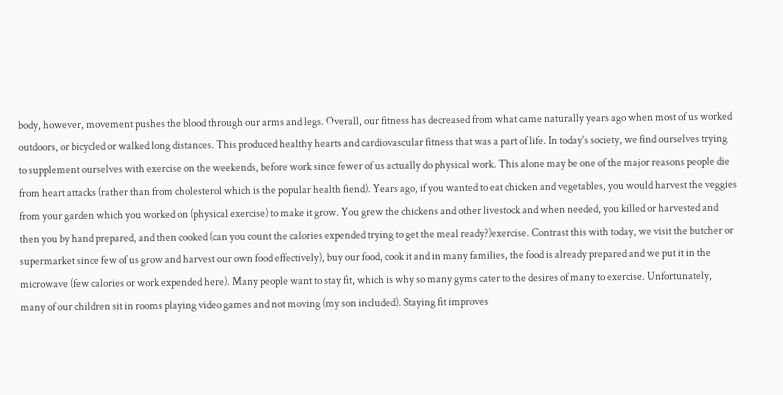body, however, movement pushes the blood through our arms and legs. Overall, our fitness has decreased from what came naturally years ago when most of us worked outdoors, or bicycled or walked long distances. This produced healthy hearts and cardiovascular fitness that was a part of life. In today's society, we find ourselves trying to supplement ourselves with exercise on the weekends, before work since fewer of us actually do physical work. This alone may be one of the major reasons people die from heart attacks (rather than from cholesterol which is the popular health fiend). Years ago, if you wanted to eat chicken and vegetables, you would harvest the veggies from your garden which you worked on (physical exercise) to make it grow. You grew the chickens and other livestock and when needed, you killed or harvested and then you by hand prepared, and then cooked (can you count the calories expended trying to get the meal ready?)exercise. Contrast this with today, we visit the butcher or supermarket since few of us grow and harvest our own food effectively), buy our food, cook it and in many families, the food is already prepared and we put it in the microwave (few calories or work expended here). Many people want to stay fit, which is why so many gyms cater to the desires of many to exercise. Unfortunately, many of our children sit in rooms playing video games and not moving (my son included). Staying fit improves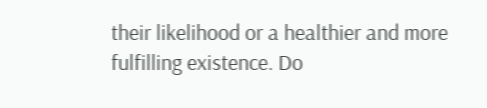their likelihood or a healthier and more fulfilling existence. Do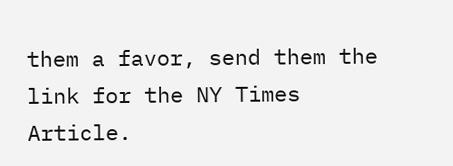them a favor, send them the link for the NY Times Article.